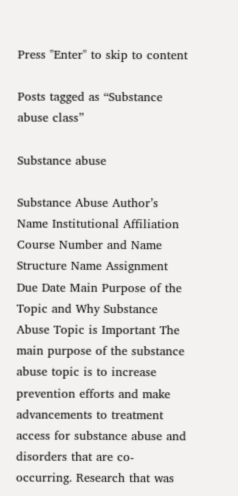Press "Enter" to skip to content

Posts tagged as “Substance abuse class”

Substance abuse

Substance Abuse Author’s Name Institutional Affiliation Course Number and Name Structure Name Assignment Due Date Main Purpose of the Topic and Why Substance Abuse Topic is Important The main purpose of the substance abuse topic is to increase prevention efforts and make advancements to treatment access for substance abuse and disorders that are co-occurring. Research that was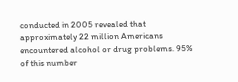conducted in 2005 revealed that approximately 22 million Americans encountered alcohol or drug problems. 95% of this number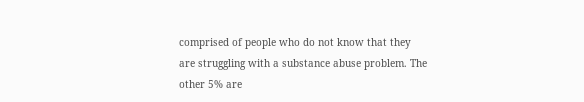comprised of people who do not know that they are struggling with a substance abuse problem. The other 5% are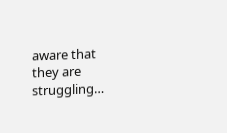aware that they are struggling…